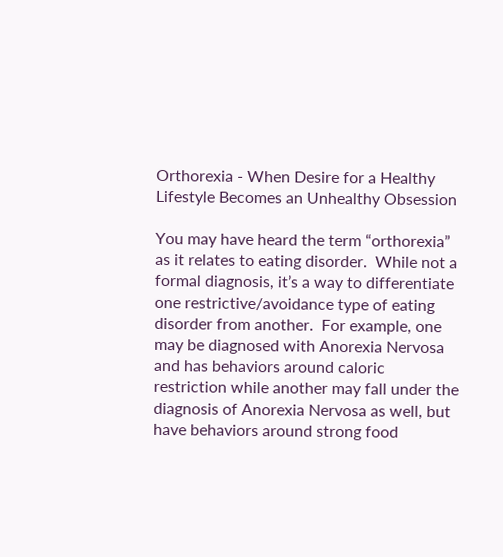Orthorexia - When Desire for a Healthy Lifestyle Becomes an Unhealthy Obsession

You may have heard the term “orthorexia” as it relates to eating disorder.  While not a formal diagnosis, it’s a way to differentiate one restrictive/avoidance type of eating disorder from another.  For example, one may be diagnosed with Anorexia Nervosa and has behaviors around caloric restriction while another may fall under the diagnosis of Anorexia Nervosa as well, but have behaviors around strong food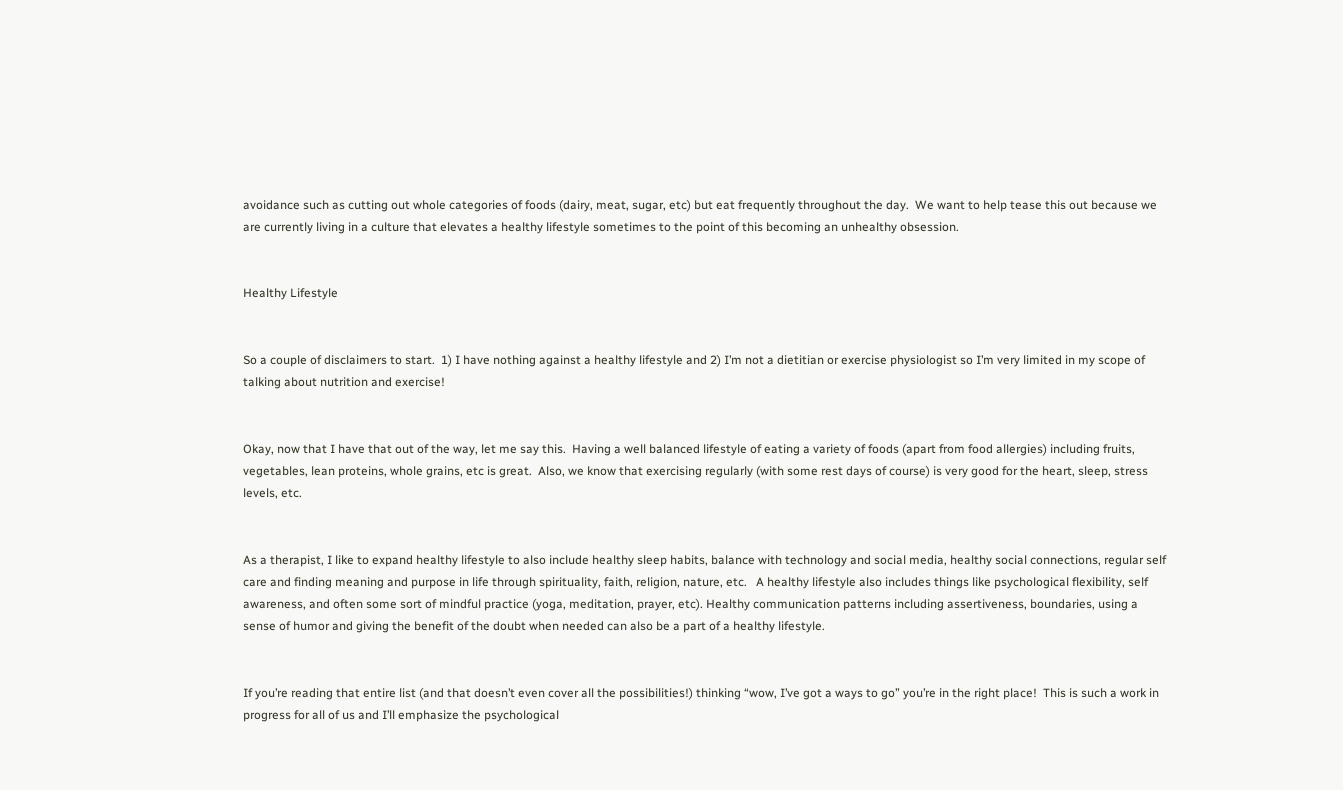avoidance such as cutting out whole categories of foods (dairy, meat, sugar, etc) but eat frequently throughout the day.  We want to help tease this out because we are currently living in a culture that elevates a healthy lifestyle sometimes to the point of this becoming an unhealthy obsession.


Healthy Lifestyle


So a couple of disclaimers to start.  1) I have nothing against a healthy lifestyle and 2) I’m not a dietitian or exercise physiologist so I’m very limited in my scope of talking about nutrition and exercise!


Okay, now that I have that out of the way, let me say this.  Having a well balanced lifestyle of eating a variety of foods (apart from food allergies) including fruits, vegetables, lean proteins, whole grains, etc is great.  Also, we know that exercising regularly (with some rest days of course) is very good for the heart, sleep, stress levels, etc.


As a therapist, I like to expand healthy lifestyle to also include healthy sleep habits, balance with technology and social media, healthy social connections, regular self care and finding meaning and purpose in life through spirituality, faith, religion, nature, etc.   A healthy lifestyle also includes things like psychological flexibility, self awareness, and often some sort of mindful practice (yoga, meditation, prayer, etc). Healthy communication patterns including assertiveness, boundaries, using a sense of humor and giving the benefit of the doubt when needed can also be a part of a healthy lifestyle.


If you’re reading that entire list (and that doesn’t even cover all the possibilities!) thinking “wow, I’ve got a ways to go” you’re in the right place!  This is such a work in progress for all of us and I’ll emphasize the psychological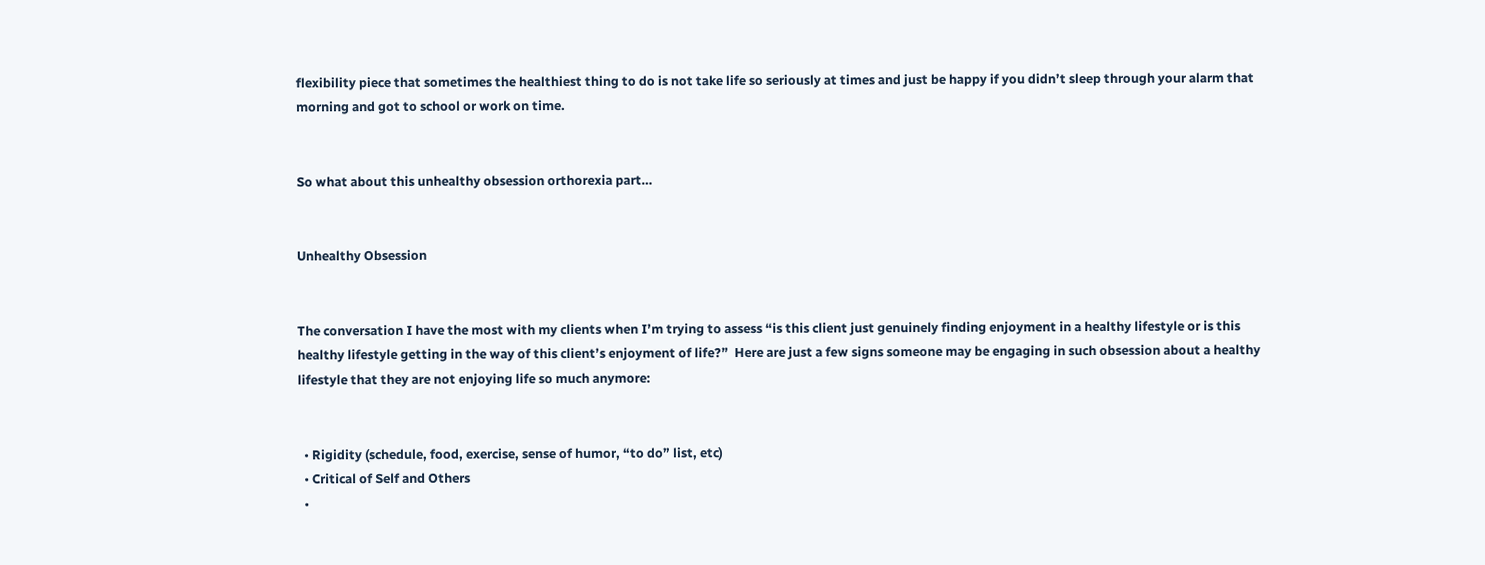flexibility piece that sometimes the healthiest thing to do is not take life so seriously at times and just be happy if you didn’t sleep through your alarm that morning and got to school or work on time.


So what about this unhealthy obsession orthorexia part…


Unhealthy Obsession


The conversation I have the most with my clients when I’m trying to assess “is this client just genuinely finding enjoyment in a healthy lifestyle or is this healthy lifestyle getting in the way of this client’s enjoyment of life?”  Here are just a few signs someone may be engaging in such obsession about a healthy lifestyle that they are not enjoying life so much anymore:


  • Rigidity (schedule, food, exercise, sense of humor, “to do” list, etc)
  • Critical of Self and Others
  •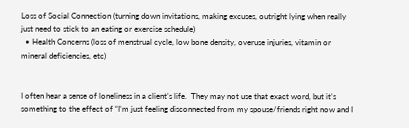Loss of Social Connection (turning down invitations, making excuses, outright lying when really just need to stick to an eating or exercise schedule)
  • Health Concerns (loss of menstrual cycle, low bone density, overuse injuries, vitamin or mineral deficiencies, etc)


I often hear a sense of loneliness in a client’s life.  They may not use that exact word, but it’s something to the effect of “I’m just feeling disconnected from my spouse/friends right now and I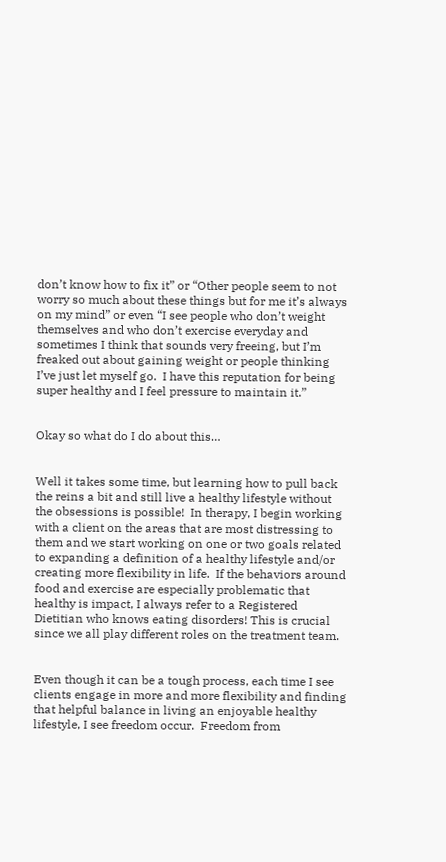don’t know how to fix it” or “Other people seem to not worry so much about these things but for me it’s always on my mind” or even “I see people who don’t weight themselves and who don’t exercise everyday and sometimes I think that sounds very freeing, but I’m freaked out about gaining weight or people thinking I’ve just let myself go.  I have this reputation for being super healthy and I feel pressure to maintain it.”


Okay so what do I do about this…


Well it takes some time, but learning how to pull back the reins a bit and still live a healthy lifestyle without the obsessions is possible!  In therapy, I begin working with a client on the areas that are most distressing to them and we start working on one or two goals related to expanding a definition of a healthy lifestyle and/or creating more flexibility in life.  If the behaviors around food and exercise are especially problematic that healthy is impact, I always refer to a Registered Dietitian who knows eating disorders! This is crucial since we all play different roles on the treatment team.


Even though it can be a tough process, each time I see clients engage in more and more flexibility and finding that helpful balance in living an enjoyable healthy lifestyle, I see freedom occur.  Freedom from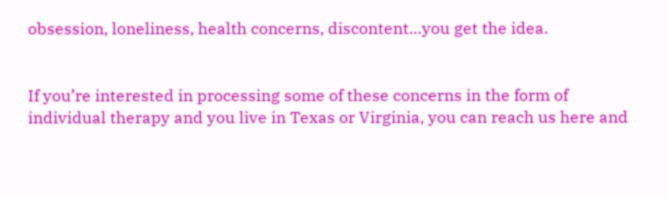obsession, loneliness, health concerns, discontent…you get the idea.


If you’re interested in processing some of these concerns in the form of individual therapy and you live in Texas or Virginia, you can reach us here and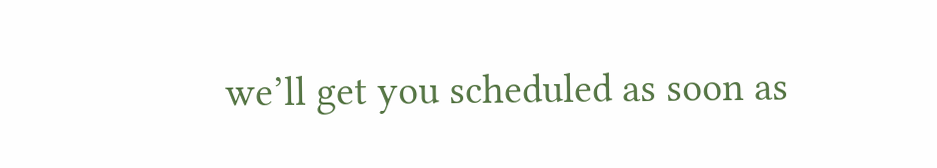we’ll get you scheduled as soon as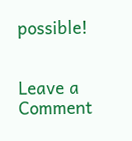possible!


Leave a Comment